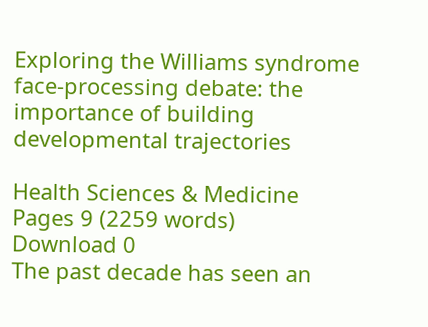Exploring the Williams syndrome face-processing debate: the importance of building developmental trajectories

Health Sciences & Medicine
Pages 9 (2259 words)
Download 0
The past decade has seen an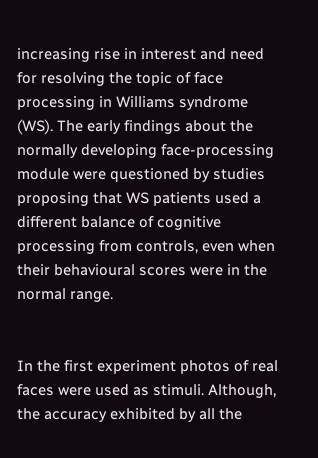increasing rise in interest and need for resolving the topic of face processing in Williams syndrome (WS). The early findings about the normally developing face-processing module were questioned by studies proposing that WS patients used a different balance of cognitive processing from controls, even when their behavioural scores were in the normal range.


In the first experiment photos of real faces were used as stimuli. Although, the accuracy exhibited by all the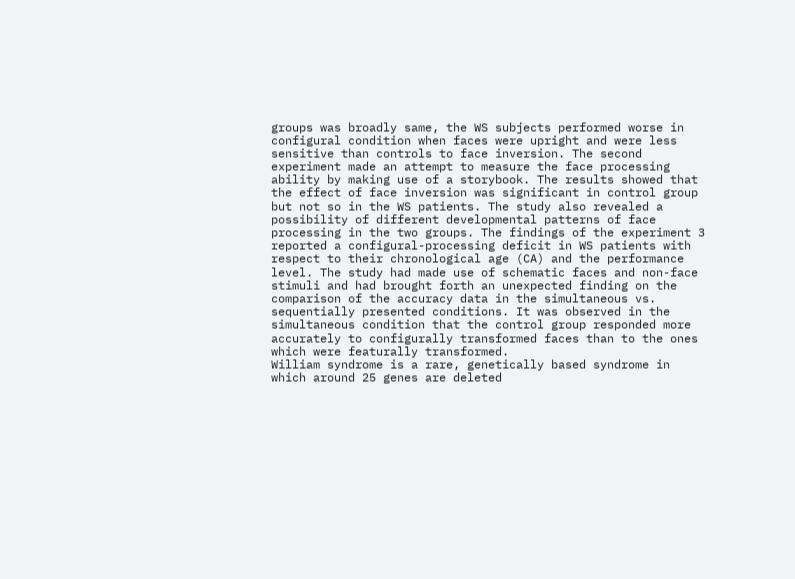groups was broadly same, the WS subjects performed worse in configural condition when faces were upright and were less sensitive than controls to face inversion. The second experiment made an attempt to measure the face processing ability by making use of a storybook. The results showed that the effect of face inversion was significant in control group but not so in the WS patients. The study also revealed a possibility of different developmental patterns of face processing in the two groups. The findings of the experiment 3 reported a configural-processing deficit in WS patients with respect to their chronological age (CA) and the performance level. The study had made use of schematic faces and non-face stimuli and had brought forth an unexpected finding on the comparison of the accuracy data in the simultaneous vs. sequentially presented conditions. It was observed in the simultaneous condition that the control group responded more accurately to configurally transformed faces than to the ones which were featurally transformed.
William syndrome is a rare, genetically based syndrome in which around 25 genes are deleted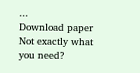...
Download paper
Not exactly what you need?